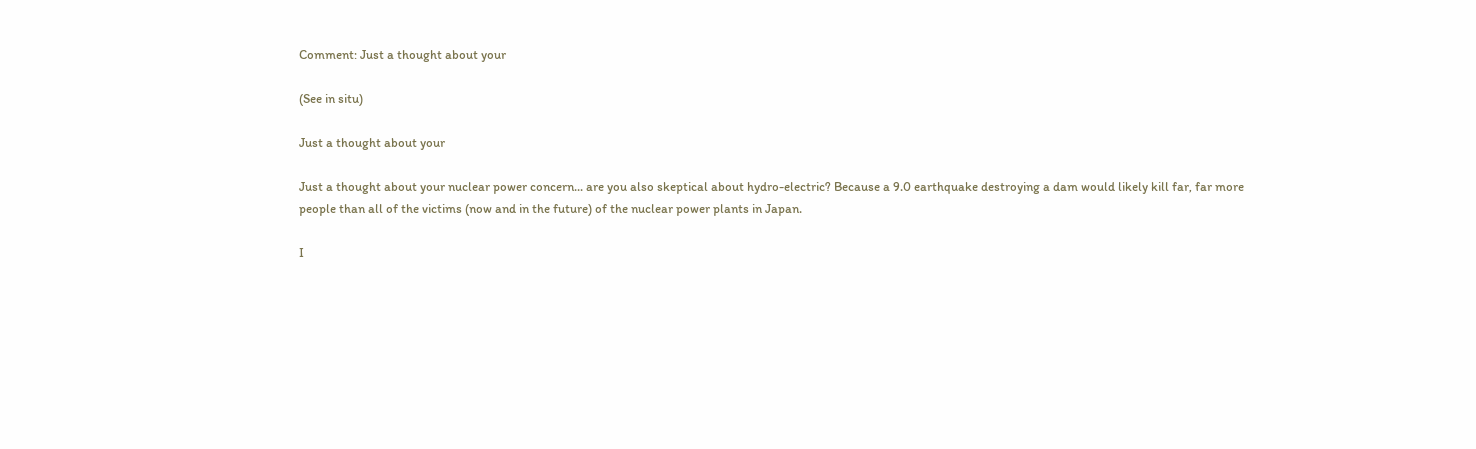Comment: Just a thought about your

(See in situ)

Just a thought about your

Just a thought about your nuclear power concern... are you also skeptical about hydro-electric? Because a 9.0 earthquake destroying a dam would likely kill far, far more people than all of the victims (now and in the future) of the nuclear power plants in Japan.

I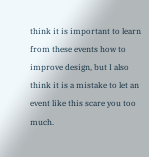think it is important to learn from these events how to improve design, but I also think it is a mistake to let an event like this scare you too much.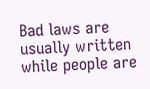Bad laws are usually written while people are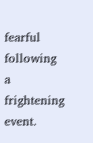fearful following a frightening event.